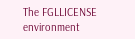The FGLLICENSE environment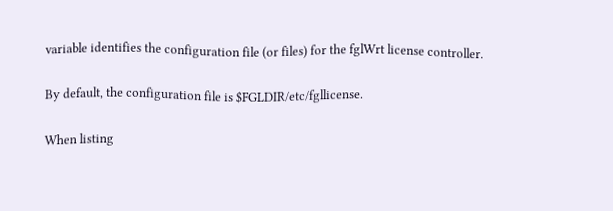variable identifies the configuration file (or files) for the fglWrt license controller.

By default, the configuration file is $FGLDIR/etc/fgllicense.

When listing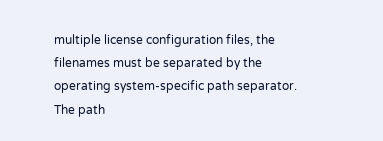multiple license configuration files, the filenames must be separated by the operating system-specific path separator. The path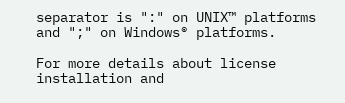separator is ":" on UNIX™ platforms and ";" on Windows® platforms.

For more details about license installation and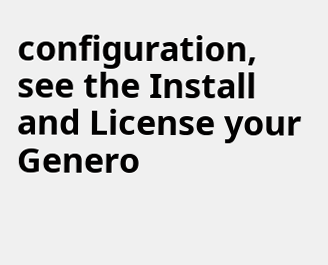configuration, see the Install and License your Genero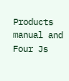Products manual and Four Js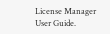License Manager User Guide.